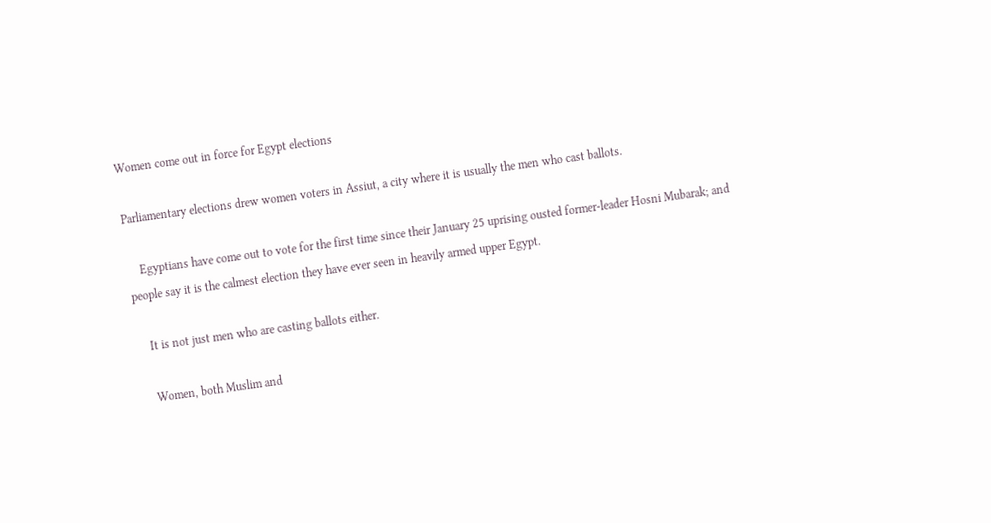Women come out in force for Egypt elections

Parliamentary elections drew women voters in Assiut, a city where it is usually the men who cast ballots.

    Egyptians have come out to vote for the first time since their January 25 uprising ousted former-leader Hosni Mubarak; and people say it is the calmest election they have ever seen in heavily armed upper Egypt.

    It is not just men who are casting ballots either.

    Women, both Muslim and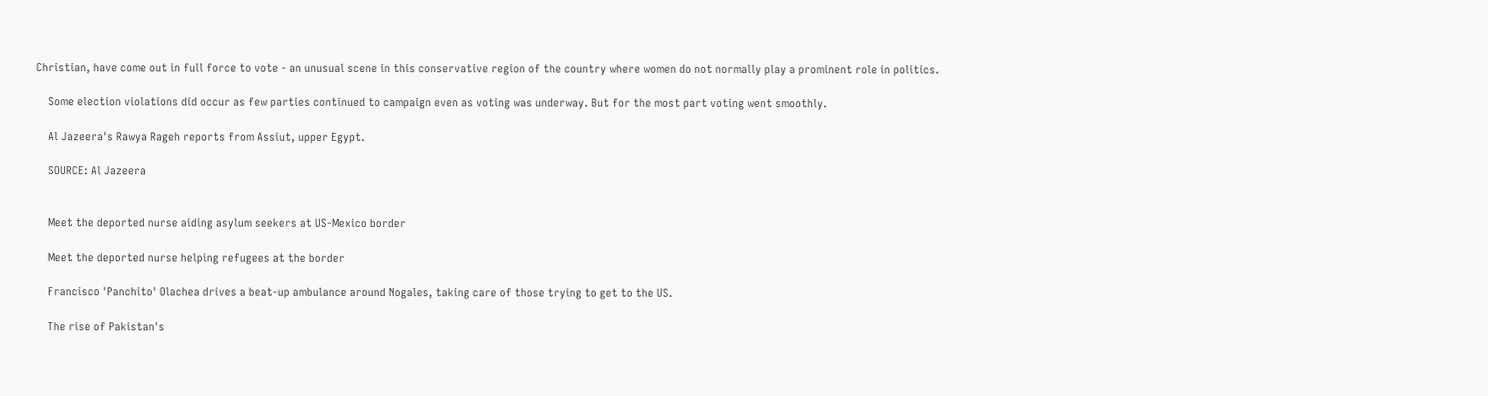Christian, have come out in full force to vote - an unusual scene in this conservative region of the country where women do not normally play a prominent role in politics.

    Some election violations did occur as few parties continued to campaign even as voting was underway. But for the most part voting went smoothly.

    Al Jazeera's Rawya Rageh reports from Assiut, upper Egypt.

    SOURCE: Al Jazeera


    Meet the deported nurse aiding asylum seekers at US-Mexico border

    Meet the deported nurse helping refugees at the border

    Francisco 'Panchito' Olachea drives a beat-up ambulance around Nogales, taking care of those trying to get to the US.

    The rise of Pakistan's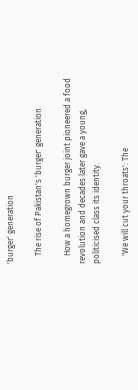'burger' generation

    The rise of Pakistan's 'burger' generation

    How a homegrown burger joint pioneered a food revolution and decades later gave a young, politicised class its identity.

    'We will cut your throats': The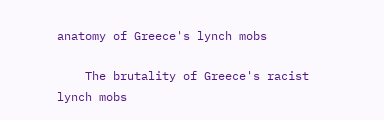anatomy of Greece's lynch mobs

    The brutality of Greece's racist lynch mobs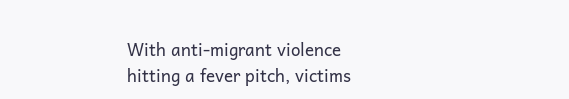With anti-migrant violence hitting a fever pitch, victims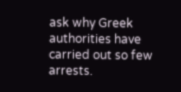ask why Greek authorities have carried out so few arrests.